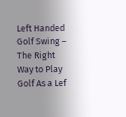Left Handed Golf Swing – The Right Way to Play Golf As a Lef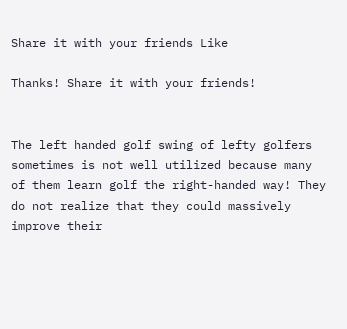Share it with your friends Like

Thanks! Share it with your friends!


The left handed golf swing of lefty golfers sometimes is not well utilized because many of them learn golf the right-handed way! They do not realize that they could massively improve their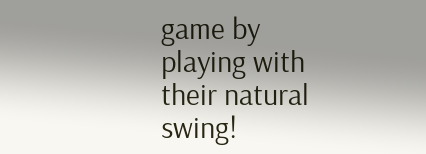game by playing with their natural swing!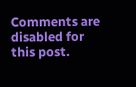Comments are disabled for this post.